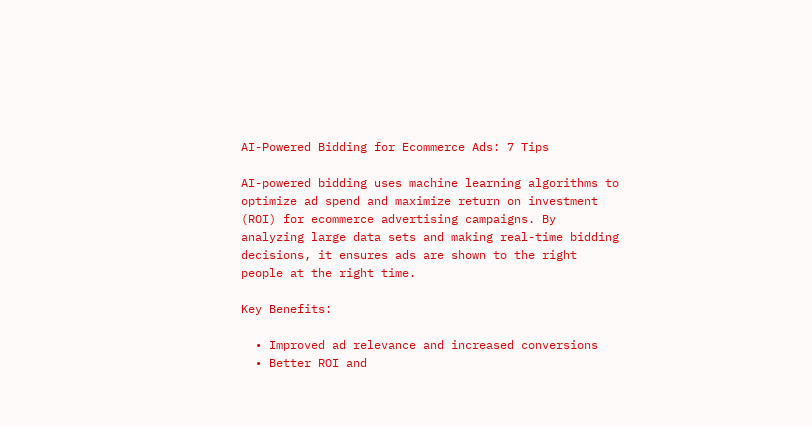AI-Powered Bidding for Ecommerce Ads: 7 Tips

AI-powered bidding uses machine learning algorithms to optimize ad spend and maximize return on investment (ROI) for ecommerce advertising campaigns. By analyzing large data sets and making real-time bidding decisions, it ensures ads are shown to the right people at the right time.

Key Benefits:

  • Improved ad relevance and increased conversions
  • Better ROI and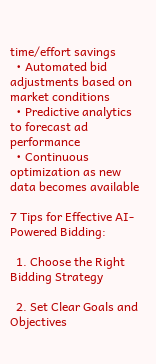time/effort savings
  • Automated bid adjustments based on market conditions
  • Predictive analytics to forecast ad performance
  • Continuous optimization as new data becomes available

7 Tips for Effective AI-Powered Bidding:

  1. Choose the Right Bidding Strategy

  2. Set Clear Goals and Objectives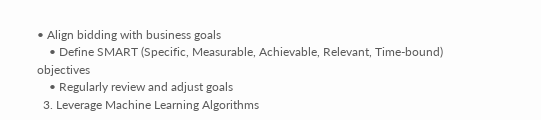• Align bidding with business goals
    • Define SMART (Specific, Measurable, Achievable, Relevant, Time-bound) objectives
    • Regularly review and adjust goals
  3. Leverage Machine Learning Algorithms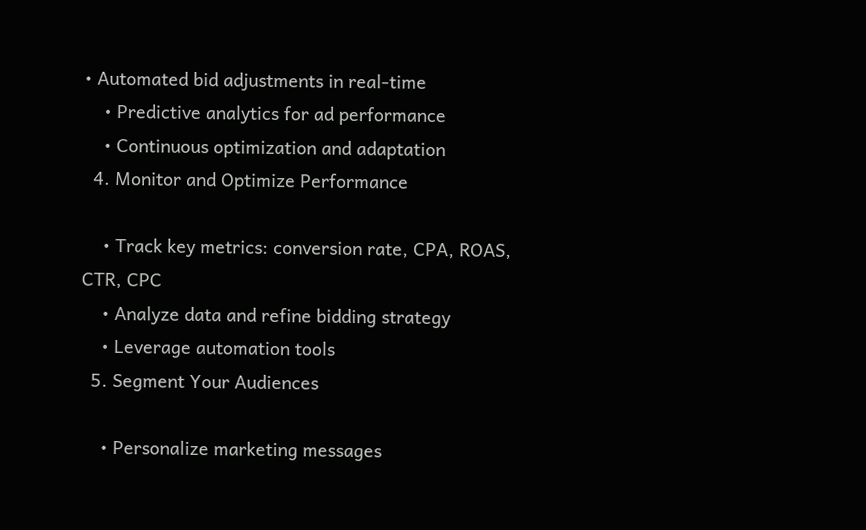• Automated bid adjustments in real-time
    • Predictive analytics for ad performance
    • Continuous optimization and adaptation
  4. Monitor and Optimize Performance

    • Track key metrics: conversion rate, CPA, ROAS, CTR, CPC
    • Analyze data and refine bidding strategy
    • Leverage automation tools
  5. Segment Your Audiences

    • Personalize marketing messages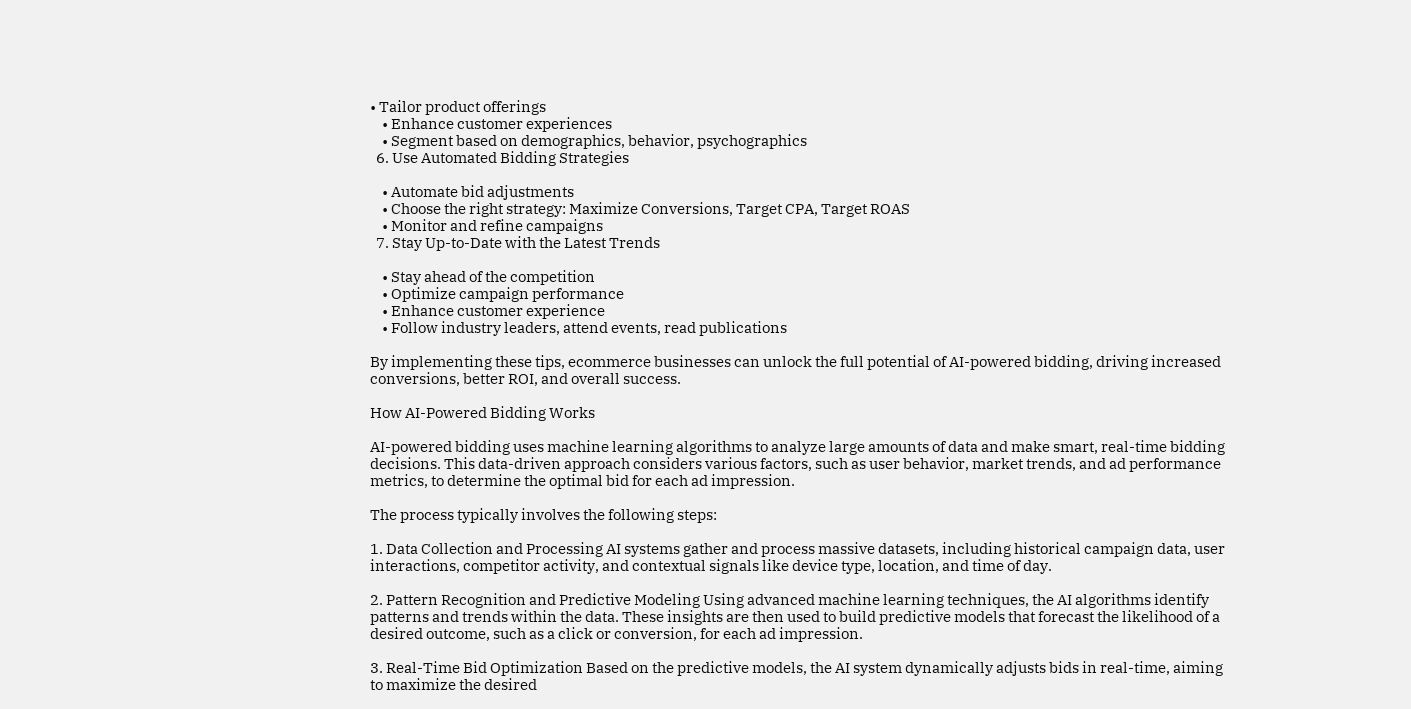• Tailor product offerings
    • Enhance customer experiences
    • Segment based on demographics, behavior, psychographics
  6. Use Automated Bidding Strategies

    • Automate bid adjustments
    • Choose the right strategy: Maximize Conversions, Target CPA, Target ROAS
    • Monitor and refine campaigns
  7. Stay Up-to-Date with the Latest Trends

    • Stay ahead of the competition
    • Optimize campaign performance
    • Enhance customer experience
    • Follow industry leaders, attend events, read publications

By implementing these tips, ecommerce businesses can unlock the full potential of AI-powered bidding, driving increased conversions, better ROI, and overall success.

How AI-Powered Bidding Works

AI-powered bidding uses machine learning algorithms to analyze large amounts of data and make smart, real-time bidding decisions. This data-driven approach considers various factors, such as user behavior, market trends, and ad performance metrics, to determine the optimal bid for each ad impression.

The process typically involves the following steps:

1. Data Collection and Processing AI systems gather and process massive datasets, including historical campaign data, user interactions, competitor activity, and contextual signals like device type, location, and time of day.

2. Pattern Recognition and Predictive Modeling Using advanced machine learning techniques, the AI algorithms identify patterns and trends within the data. These insights are then used to build predictive models that forecast the likelihood of a desired outcome, such as a click or conversion, for each ad impression.

3. Real-Time Bid Optimization Based on the predictive models, the AI system dynamically adjusts bids in real-time, aiming to maximize the desired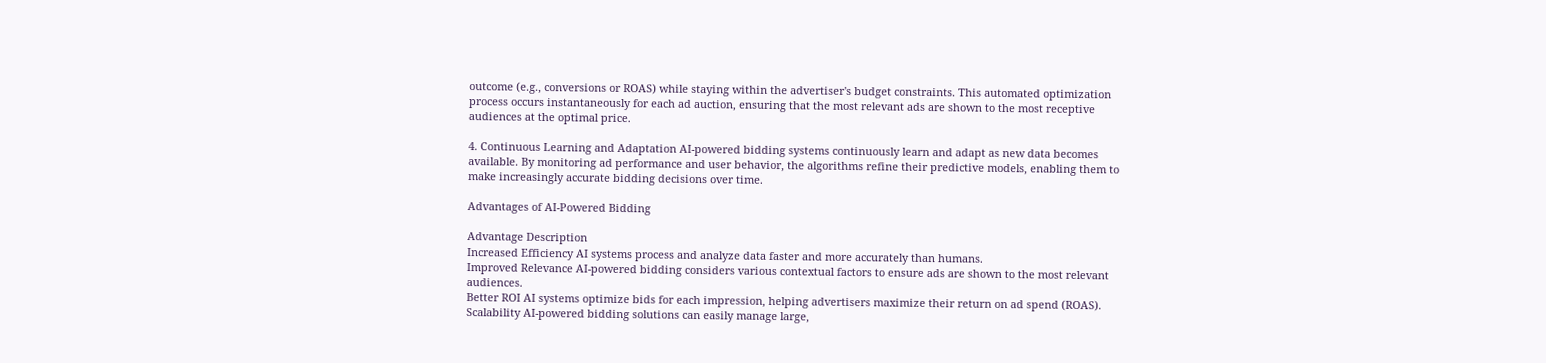outcome (e.g., conversions or ROAS) while staying within the advertiser's budget constraints. This automated optimization process occurs instantaneously for each ad auction, ensuring that the most relevant ads are shown to the most receptive audiences at the optimal price.

4. Continuous Learning and Adaptation AI-powered bidding systems continuously learn and adapt as new data becomes available. By monitoring ad performance and user behavior, the algorithms refine their predictive models, enabling them to make increasingly accurate bidding decisions over time.

Advantages of AI-Powered Bidding

Advantage Description
Increased Efficiency AI systems process and analyze data faster and more accurately than humans.
Improved Relevance AI-powered bidding considers various contextual factors to ensure ads are shown to the most relevant audiences.
Better ROI AI systems optimize bids for each impression, helping advertisers maximize their return on ad spend (ROAS).
Scalability AI-powered bidding solutions can easily manage large,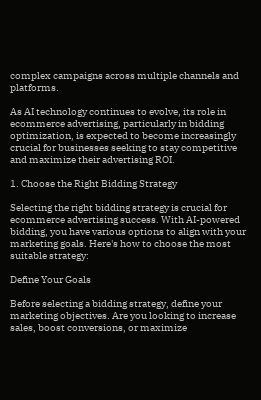complex campaigns across multiple channels and platforms.

As AI technology continues to evolve, its role in ecommerce advertising, particularly in bidding optimization, is expected to become increasingly crucial for businesses seeking to stay competitive and maximize their advertising ROI.

1. Choose the Right Bidding Strategy

Selecting the right bidding strategy is crucial for ecommerce advertising success. With AI-powered bidding, you have various options to align with your marketing goals. Here's how to choose the most suitable strategy:

Define Your Goals

Before selecting a bidding strategy, define your marketing objectives. Are you looking to increase sales, boost conversions, or maximize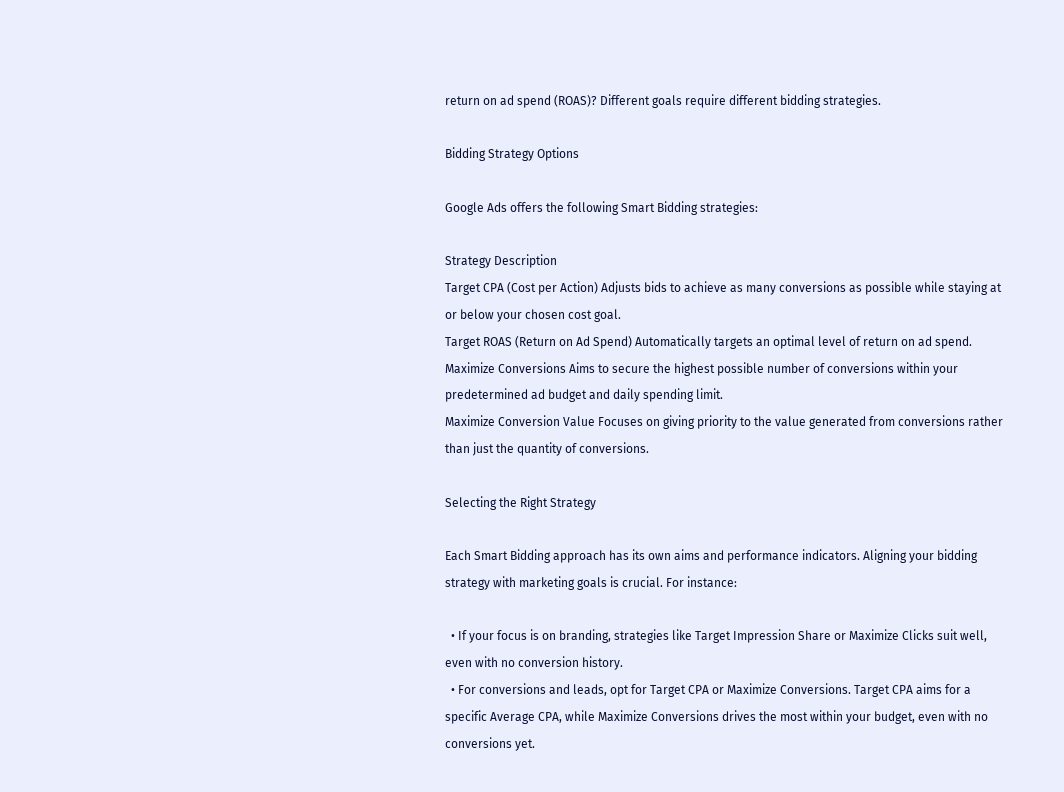return on ad spend (ROAS)? Different goals require different bidding strategies.

Bidding Strategy Options

Google Ads offers the following Smart Bidding strategies:

Strategy Description
Target CPA (Cost per Action) Adjusts bids to achieve as many conversions as possible while staying at or below your chosen cost goal.
Target ROAS (Return on Ad Spend) Automatically targets an optimal level of return on ad spend.
Maximize Conversions Aims to secure the highest possible number of conversions within your predetermined ad budget and daily spending limit.
Maximize Conversion Value Focuses on giving priority to the value generated from conversions rather than just the quantity of conversions.

Selecting the Right Strategy

Each Smart Bidding approach has its own aims and performance indicators. Aligning your bidding strategy with marketing goals is crucial. For instance:

  • If your focus is on branding, strategies like Target Impression Share or Maximize Clicks suit well, even with no conversion history.
  • For conversions and leads, opt for Target CPA or Maximize Conversions. Target CPA aims for a specific Average CPA, while Maximize Conversions drives the most within your budget, even with no conversions yet.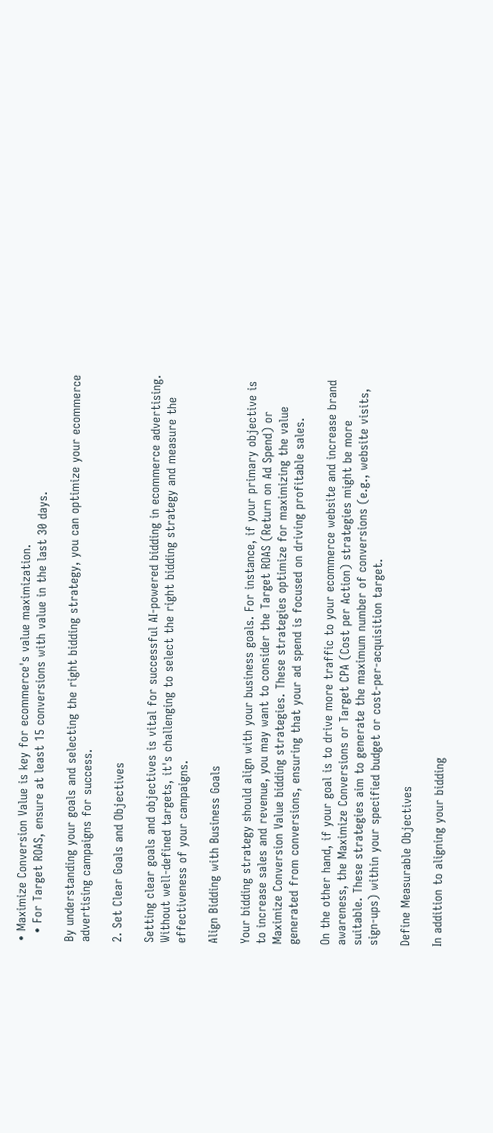• Maximize Conversion Value is key for ecommerce's value maximization.
  • For Target ROAS, ensure at least 15 conversions with value in the last 30 days.

By understanding your goals and selecting the right bidding strategy, you can optimize your ecommerce advertising campaigns for success.

2. Set Clear Goals and Objectives

Setting clear goals and objectives is vital for successful AI-powered bidding in ecommerce advertising. Without well-defined targets, it's challenging to select the right bidding strategy and measure the effectiveness of your campaigns.

Align Bidding with Business Goals

Your bidding strategy should align with your business goals. For instance, if your primary objective is to increase sales and revenue, you may want to consider the Target ROAS (Return on Ad Spend) or Maximize Conversion Value bidding strategies. These strategies optimize for maximizing the value generated from conversions, ensuring that your ad spend is focused on driving profitable sales.

On the other hand, if your goal is to drive more traffic to your ecommerce website and increase brand awareness, the Maximize Conversions or Target CPA (Cost per Action) strategies might be more suitable. These strategies aim to generate the maximum number of conversions (e.g., website visits, sign-ups) within your specified budget or cost-per-acquisition target.

Define Measurable Objectives

In addition to aligning your bidding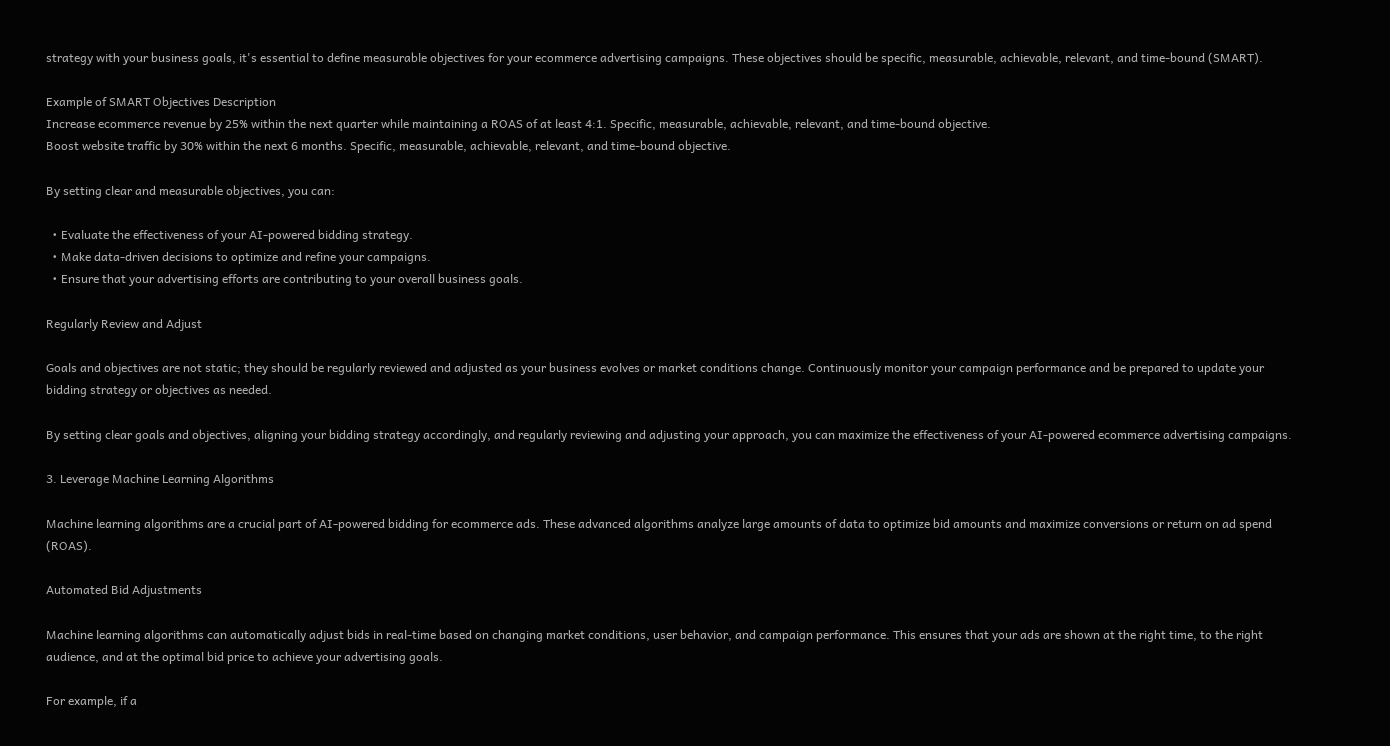strategy with your business goals, it's essential to define measurable objectives for your ecommerce advertising campaigns. These objectives should be specific, measurable, achievable, relevant, and time-bound (SMART).

Example of SMART Objectives Description
Increase ecommerce revenue by 25% within the next quarter while maintaining a ROAS of at least 4:1. Specific, measurable, achievable, relevant, and time-bound objective.
Boost website traffic by 30% within the next 6 months. Specific, measurable, achievable, relevant, and time-bound objective.

By setting clear and measurable objectives, you can:

  • Evaluate the effectiveness of your AI-powered bidding strategy.
  • Make data-driven decisions to optimize and refine your campaigns.
  • Ensure that your advertising efforts are contributing to your overall business goals.

Regularly Review and Adjust

Goals and objectives are not static; they should be regularly reviewed and adjusted as your business evolves or market conditions change. Continuously monitor your campaign performance and be prepared to update your bidding strategy or objectives as needed.

By setting clear goals and objectives, aligning your bidding strategy accordingly, and regularly reviewing and adjusting your approach, you can maximize the effectiveness of your AI-powered ecommerce advertising campaigns.

3. Leverage Machine Learning Algorithms

Machine learning algorithms are a crucial part of AI-powered bidding for ecommerce ads. These advanced algorithms analyze large amounts of data to optimize bid amounts and maximize conversions or return on ad spend (ROAS).

Automated Bid Adjustments

Machine learning algorithms can automatically adjust bids in real-time based on changing market conditions, user behavior, and campaign performance. This ensures that your ads are shown at the right time, to the right audience, and at the optimal bid price to achieve your advertising goals.

For example, if a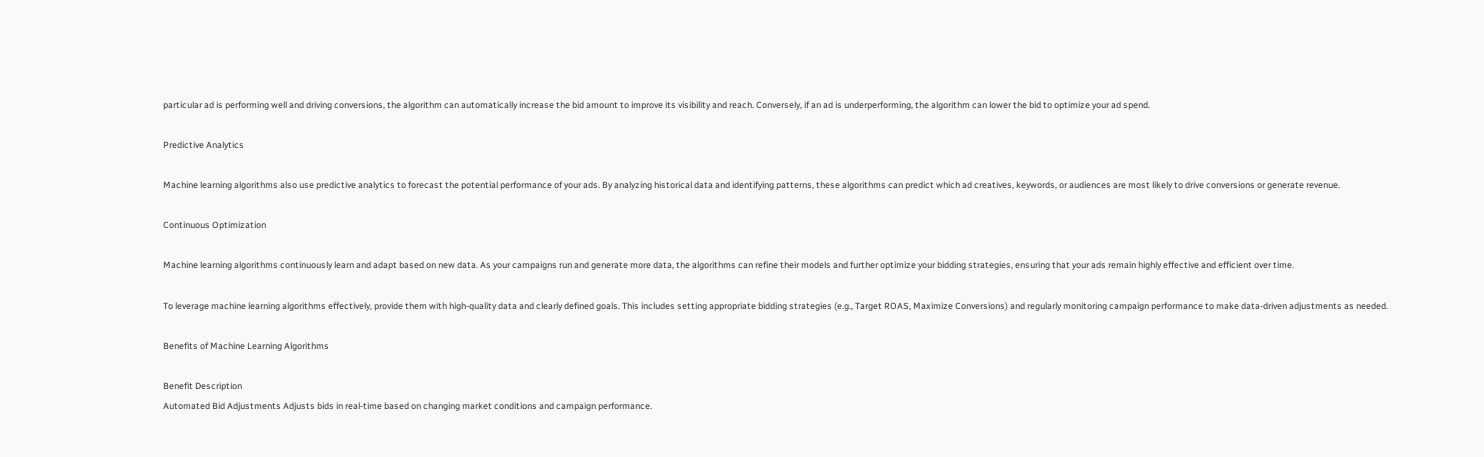particular ad is performing well and driving conversions, the algorithm can automatically increase the bid amount to improve its visibility and reach. Conversely, if an ad is underperforming, the algorithm can lower the bid to optimize your ad spend.

Predictive Analytics

Machine learning algorithms also use predictive analytics to forecast the potential performance of your ads. By analyzing historical data and identifying patterns, these algorithms can predict which ad creatives, keywords, or audiences are most likely to drive conversions or generate revenue.

Continuous Optimization

Machine learning algorithms continuously learn and adapt based on new data. As your campaigns run and generate more data, the algorithms can refine their models and further optimize your bidding strategies, ensuring that your ads remain highly effective and efficient over time.

To leverage machine learning algorithms effectively, provide them with high-quality data and clearly defined goals. This includes setting appropriate bidding strategies (e.g., Target ROAS, Maximize Conversions) and regularly monitoring campaign performance to make data-driven adjustments as needed.

Benefits of Machine Learning Algorithms

Benefit Description
Automated Bid Adjustments Adjusts bids in real-time based on changing market conditions and campaign performance.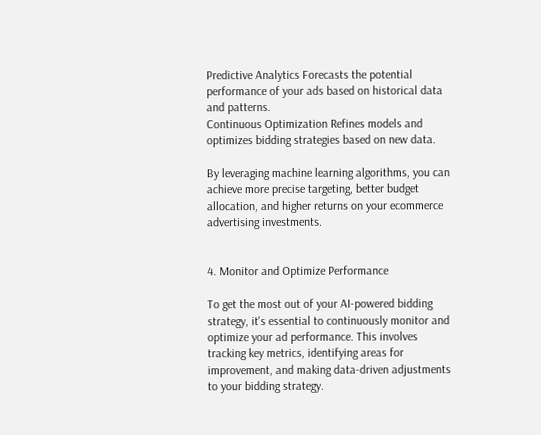Predictive Analytics Forecasts the potential performance of your ads based on historical data and patterns.
Continuous Optimization Refines models and optimizes bidding strategies based on new data.

By leveraging machine learning algorithms, you can achieve more precise targeting, better budget allocation, and higher returns on your ecommerce advertising investments.


4. Monitor and Optimize Performance

To get the most out of your AI-powered bidding strategy, it's essential to continuously monitor and optimize your ad performance. This involves tracking key metrics, identifying areas for improvement, and making data-driven adjustments to your bidding strategy.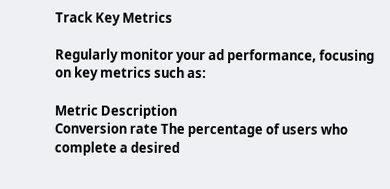Track Key Metrics

Regularly monitor your ad performance, focusing on key metrics such as:

Metric Description
Conversion rate The percentage of users who complete a desired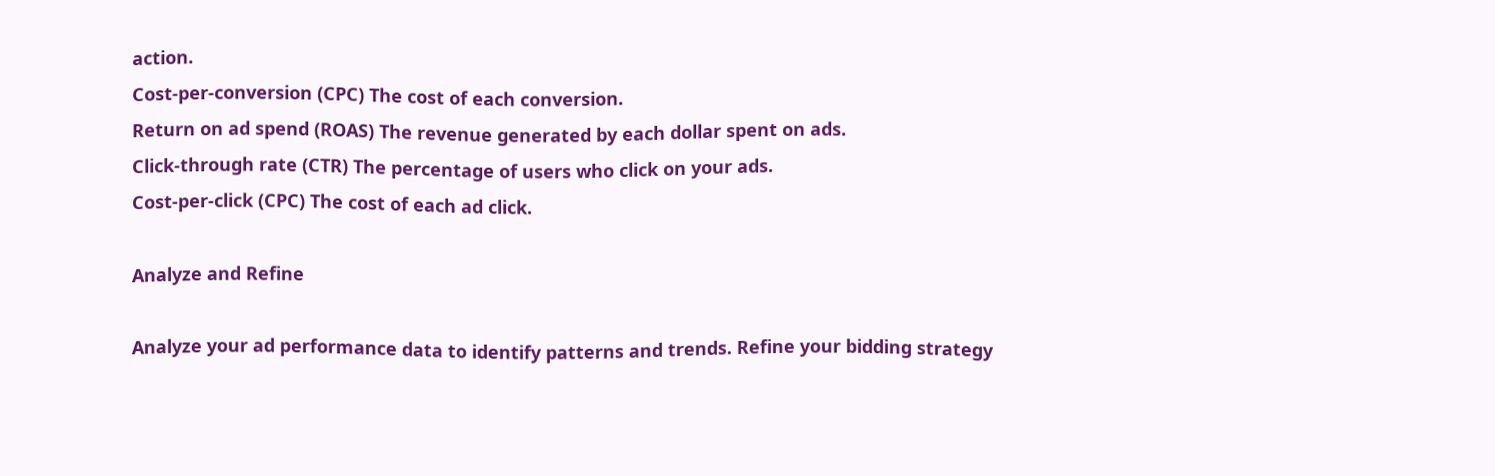action.
Cost-per-conversion (CPC) The cost of each conversion.
Return on ad spend (ROAS) The revenue generated by each dollar spent on ads.
Click-through rate (CTR) The percentage of users who click on your ads.
Cost-per-click (CPC) The cost of each ad click.

Analyze and Refine

Analyze your ad performance data to identify patterns and trends. Refine your bidding strategy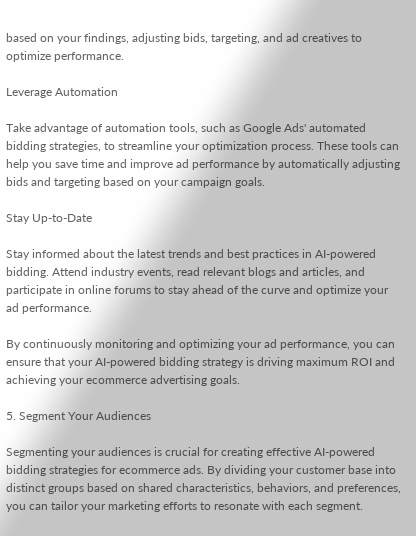based on your findings, adjusting bids, targeting, and ad creatives to optimize performance.

Leverage Automation

Take advantage of automation tools, such as Google Ads' automated bidding strategies, to streamline your optimization process. These tools can help you save time and improve ad performance by automatically adjusting bids and targeting based on your campaign goals.

Stay Up-to-Date

Stay informed about the latest trends and best practices in AI-powered bidding. Attend industry events, read relevant blogs and articles, and participate in online forums to stay ahead of the curve and optimize your ad performance.

By continuously monitoring and optimizing your ad performance, you can ensure that your AI-powered bidding strategy is driving maximum ROI and achieving your ecommerce advertising goals.

5. Segment Your Audiences

Segmenting your audiences is crucial for creating effective AI-powered bidding strategies for ecommerce ads. By dividing your customer base into distinct groups based on shared characteristics, behaviors, and preferences, you can tailor your marketing efforts to resonate with each segment.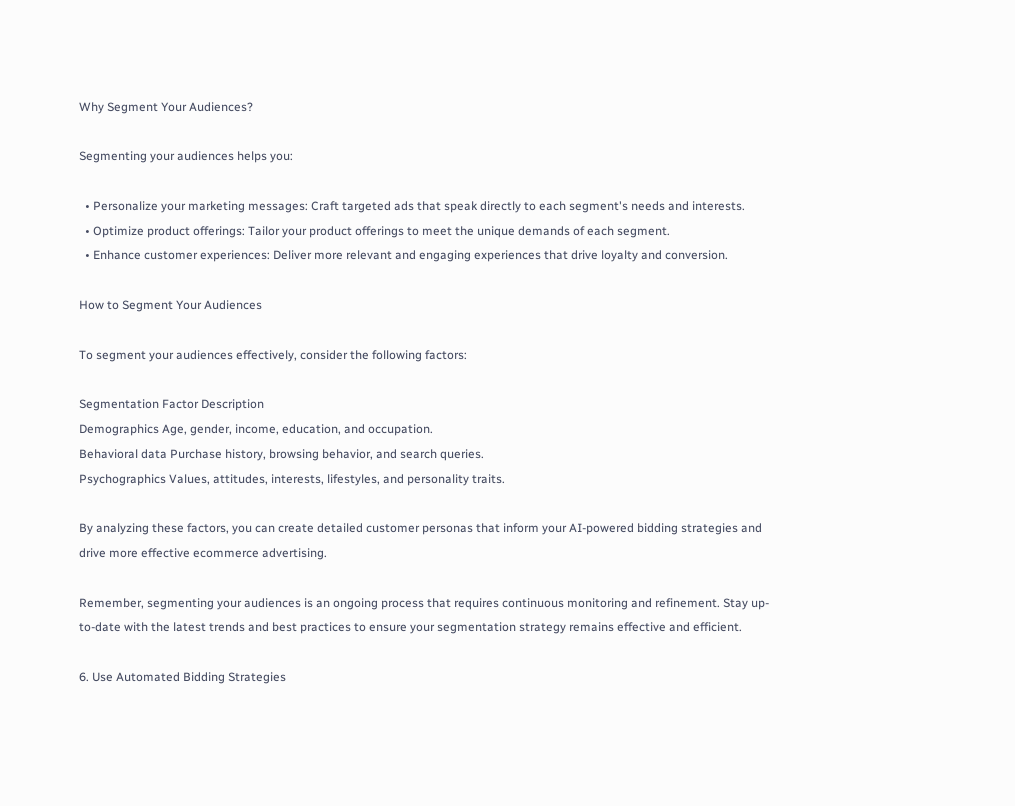Why Segment Your Audiences?

Segmenting your audiences helps you:

  • Personalize your marketing messages: Craft targeted ads that speak directly to each segment's needs and interests.
  • Optimize product offerings: Tailor your product offerings to meet the unique demands of each segment.
  • Enhance customer experiences: Deliver more relevant and engaging experiences that drive loyalty and conversion.

How to Segment Your Audiences

To segment your audiences effectively, consider the following factors:

Segmentation Factor Description
Demographics Age, gender, income, education, and occupation.
Behavioral data Purchase history, browsing behavior, and search queries.
Psychographics Values, attitudes, interests, lifestyles, and personality traits.

By analyzing these factors, you can create detailed customer personas that inform your AI-powered bidding strategies and drive more effective ecommerce advertising.

Remember, segmenting your audiences is an ongoing process that requires continuous monitoring and refinement. Stay up-to-date with the latest trends and best practices to ensure your segmentation strategy remains effective and efficient.

6. Use Automated Bidding Strategies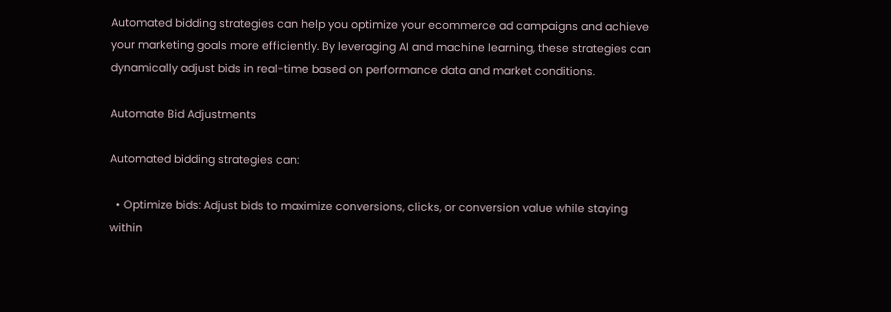Automated bidding strategies can help you optimize your ecommerce ad campaigns and achieve your marketing goals more efficiently. By leveraging AI and machine learning, these strategies can dynamically adjust bids in real-time based on performance data and market conditions.

Automate Bid Adjustments

Automated bidding strategies can:

  • Optimize bids: Adjust bids to maximize conversions, clicks, or conversion value while staying within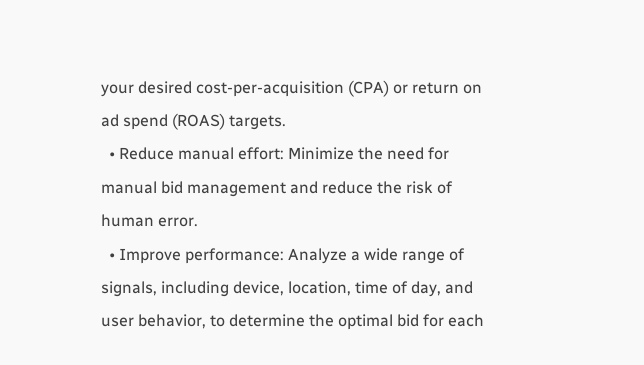your desired cost-per-acquisition (CPA) or return on ad spend (ROAS) targets.
  • Reduce manual effort: Minimize the need for manual bid management and reduce the risk of human error.
  • Improve performance: Analyze a wide range of signals, including device, location, time of day, and user behavior, to determine the optimal bid for each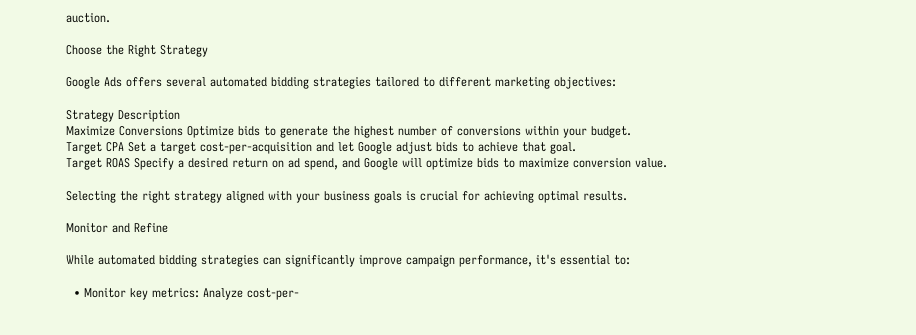auction.

Choose the Right Strategy

Google Ads offers several automated bidding strategies tailored to different marketing objectives:

Strategy Description
Maximize Conversions Optimize bids to generate the highest number of conversions within your budget.
Target CPA Set a target cost-per-acquisition and let Google adjust bids to achieve that goal.
Target ROAS Specify a desired return on ad spend, and Google will optimize bids to maximize conversion value.

Selecting the right strategy aligned with your business goals is crucial for achieving optimal results.

Monitor and Refine

While automated bidding strategies can significantly improve campaign performance, it's essential to:

  • Monitor key metrics: Analyze cost-per-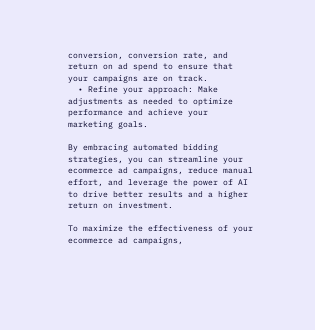conversion, conversion rate, and return on ad spend to ensure that your campaigns are on track.
  • Refine your approach: Make adjustments as needed to optimize performance and achieve your marketing goals.

By embracing automated bidding strategies, you can streamline your ecommerce ad campaigns, reduce manual effort, and leverage the power of AI to drive better results and a higher return on investment.

To maximize the effectiveness of your ecommerce ad campaigns,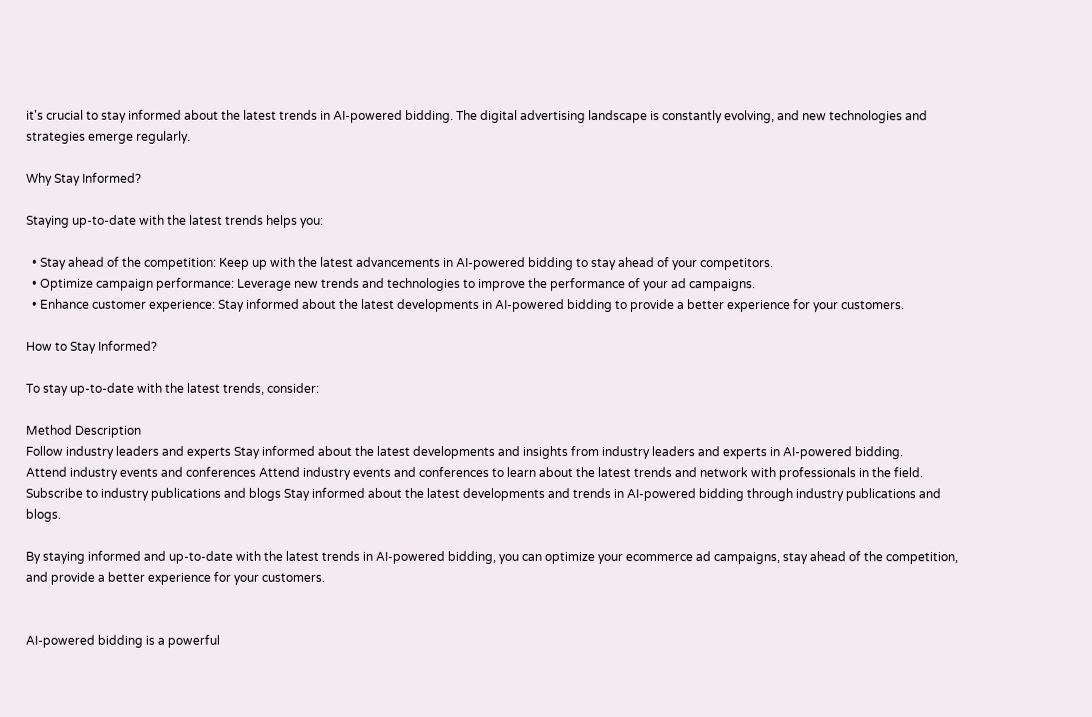it's crucial to stay informed about the latest trends in AI-powered bidding. The digital advertising landscape is constantly evolving, and new technologies and strategies emerge regularly.

Why Stay Informed?

Staying up-to-date with the latest trends helps you:

  • Stay ahead of the competition: Keep up with the latest advancements in AI-powered bidding to stay ahead of your competitors.
  • Optimize campaign performance: Leverage new trends and technologies to improve the performance of your ad campaigns.
  • Enhance customer experience: Stay informed about the latest developments in AI-powered bidding to provide a better experience for your customers.

How to Stay Informed?

To stay up-to-date with the latest trends, consider:

Method Description
Follow industry leaders and experts Stay informed about the latest developments and insights from industry leaders and experts in AI-powered bidding.
Attend industry events and conferences Attend industry events and conferences to learn about the latest trends and network with professionals in the field.
Subscribe to industry publications and blogs Stay informed about the latest developments and trends in AI-powered bidding through industry publications and blogs.

By staying informed and up-to-date with the latest trends in AI-powered bidding, you can optimize your ecommerce ad campaigns, stay ahead of the competition, and provide a better experience for your customers.


AI-powered bidding is a powerful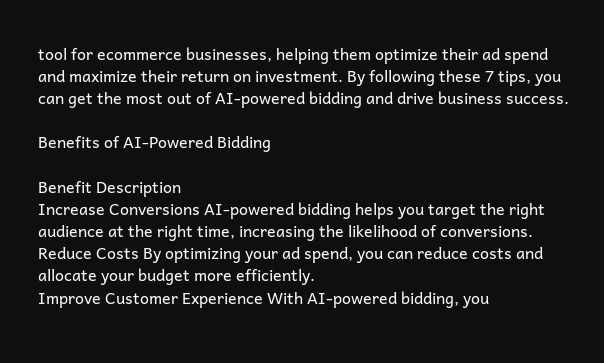tool for ecommerce businesses, helping them optimize their ad spend and maximize their return on investment. By following these 7 tips, you can get the most out of AI-powered bidding and drive business success.

Benefits of AI-Powered Bidding

Benefit Description
Increase Conversions AI-powered bidding helps you target the right audience at the right time, increasing the likelihood of conversions.
Reduce Costs By optimizing your ad spend, you can reduce costs and allocate your budget more efficiently.
Improve Customer Experience With AI-powered bidding, you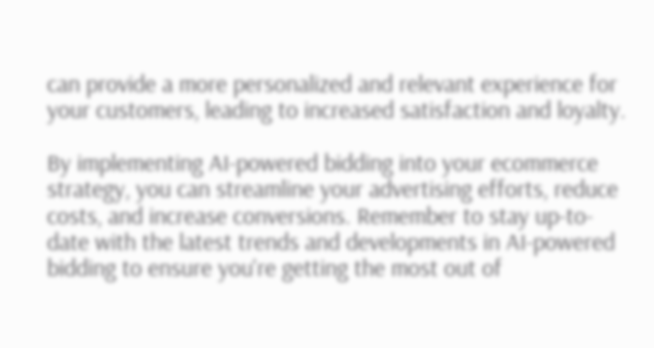can provide a more personalized and relevant experience for your customers, leading to increased satisfaction and loyalty.

By implementing AI-powered bidding into your ecommerce strategy, you can streamline your advertising efforts, reduce costs, and increase conversions. Remember to stay up-to-date with the latest trends and developments in AI-powered bidding to ensure you're getting the most out of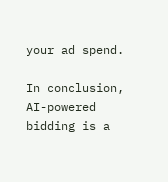your ad spend.

In conclusion, AI-powered bidding is a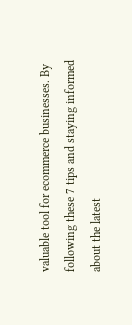valuable tool for ecommerce businesses. By following these 7 tips and staying informed about the latest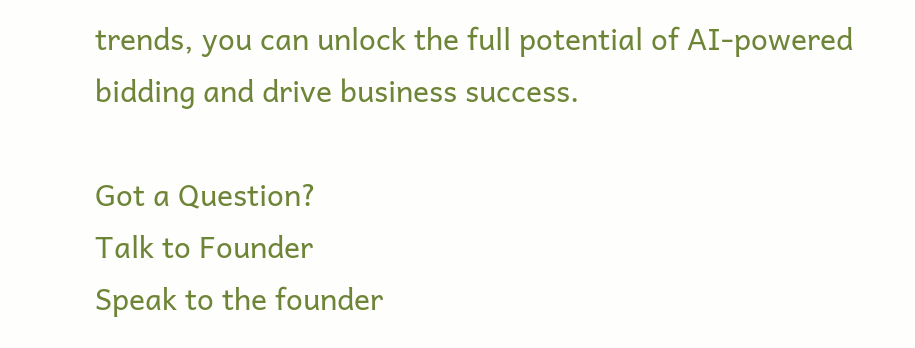trends, you can unlock the full potential of AI-powered bidding and drive business success.

Got a Question?
Talk to Founder
Speak to the founder